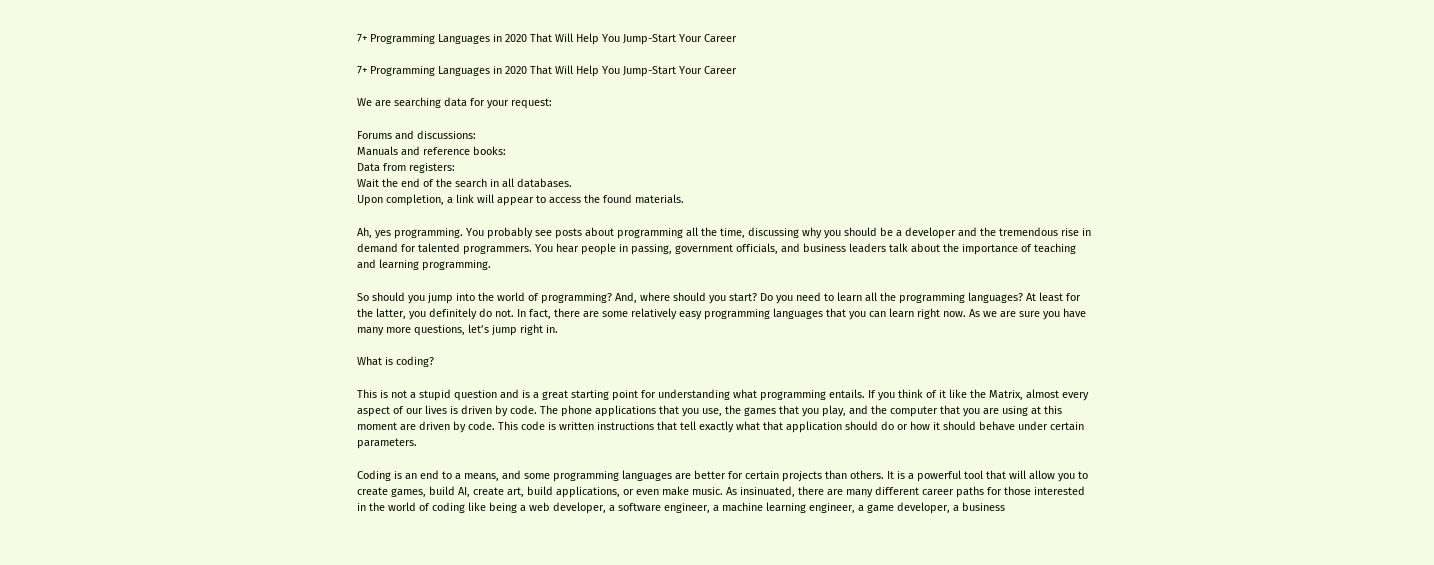7+ Programming Languages in 2020 That Will Help You Jump-Start Your Career

7+ Programming Languages in 2020 That Will Help You Jump-Start Your Career

We are searching data for your request:

Forums and discussions:
Manuals and reference books:
Data from registers:
Wait the end of the search in all databases.
Upon completion, a link will appear to access the found materials.

Ah, yes programming. You probably see posts about programming all the time, discussing why you should be a developer and the tremendous rise in demand for talented programmers. You hear people in passing, government officials, and business leaders talk about the importance of teaching and learning programming.

So should you jump into the world of programming? And, where should you start? Do you need to learn all the programming languages? At least for the latter, you definitely do not. In fact, there are some relatively easy programming languages that you can learn right now. As we are sure you have many more questions, let’s jump right in.

What is coding?

This is not a stupid question and is a great starting point for understanding what programming entails. If you think of it like the Matrix, almost every aspect of our lives is driven by code. The phone applications that you use, the games that you play, and the computer that you are using at this moment are driven by code. This code is written instructions that tell exactly what that application should do or how it should behave under certain parameters.

Coding is an end to a means, and some programming languages are better for certain projects than others. It is a powerful tool that will allow you to create games, build AI, create art, build applications, or even make music. As insinuated, there are many different career paths for those interested in the world of coding like being a web developer, a software engineer, a machine learning engineer, a game developer, a business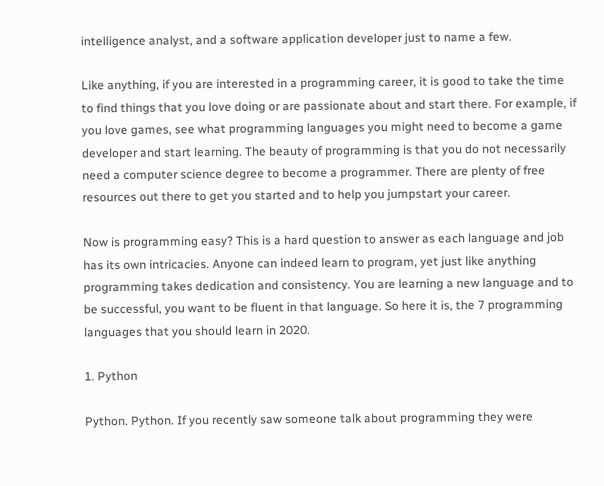intelligence analyst, and a software application developer just to name a few.

Like anything, if you are interested in a programming career, it is good to take the time to find things that you love doing or are passionate about and start there. For example, if you love games, see what programming languages you might need to become a game developer and start learning. The beauty of programming is that you do not necessarily need a computer science degree to become a programmer. There are plenty of free resources out there to get you started and to help you jumpstart your career.

Now is programming easy? This is a hard question to answer as each language and job has its own intricacies. Anyone can indeed learn to program, yet just like anything programming takes dedication and consistency. You are learning a new language and to be successful, you want to be fluent in that language. So here it is, the 7 programming languages that you should learn in 2020.

1. Python

Python. Python. If you recently saw someone talk about programming they were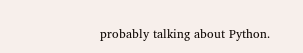probably talking about Python.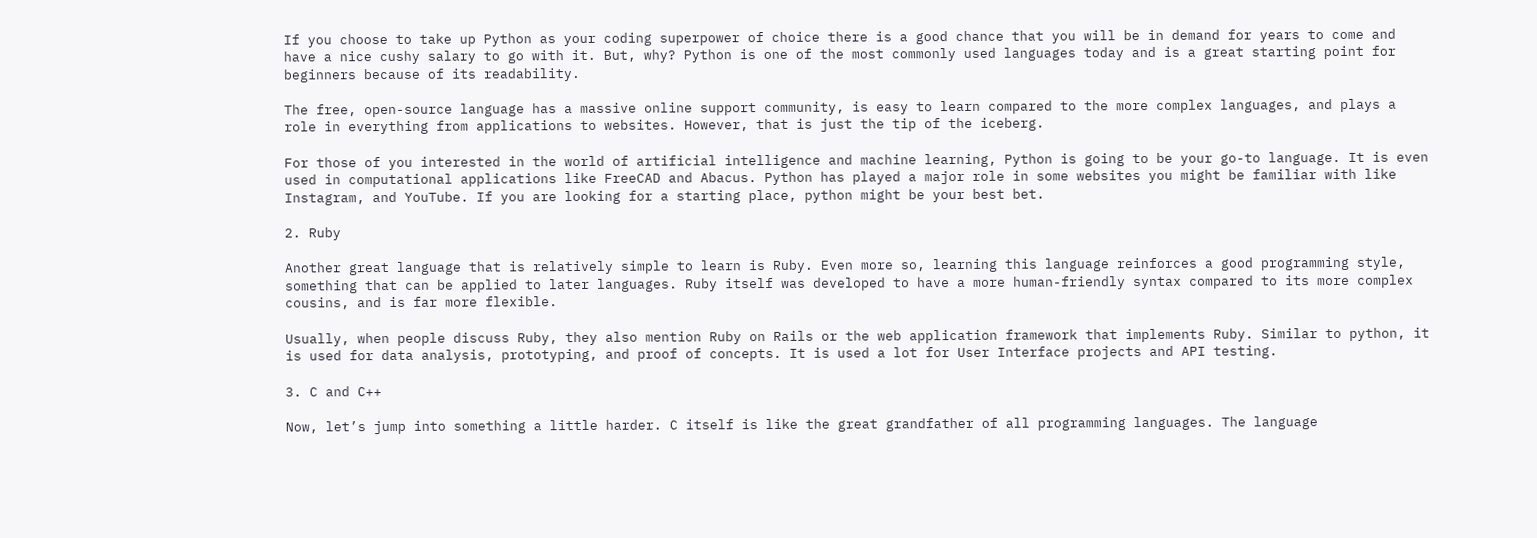If you choose to take up Python as your coding superpower of choice there is a good chance that you will be in demand for years to come and have a nice cushy salary to go with it. But, why? Python is one of the most commonly used languages today and is a great starting point for beginners because of its readability.

The free, open-source language has a massive online support community, is easy to learn compared to the more complex languages, and plays a role in everything from applications to websites. However, that is just the tip of the iceberg.

For those of you interested in the world of artificial intelligence and machine learning, Python is going to be your go-to language. It is even used in computational applications like FreeCAD and Abacus. Python has played a major role in some websites you might be familiar with like Instagram, and YouTube. If you are looking for a starting place, python might be your best bet.

2. Ruby

Another great language that is relatively simple to learn is Ruby. Even more so, learning this language reinforces a good programming style, something that can be applied to later languages. Ruby itself was developed to have a more human-friendly syntax compared to its more complex cousins, and is far more flexible.

Usually, when people discuss Ruby, they also mention Ruby on Rails or the web application framework that implements Ruby. Similar to python, it is used for data analysis, prototyping, and proof of concepts. It is used a lot for User Interface projects and API testing.

3. C and C++

Now, let’s jump into something a little harder. C itself is like the great grandfather of all programming languages. The language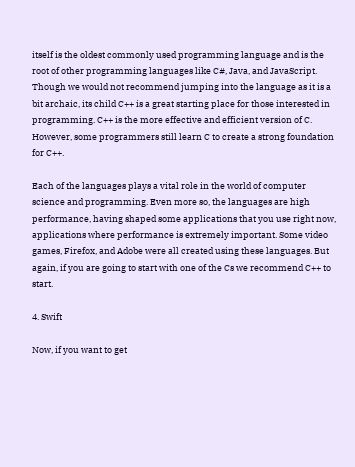itself is the oldest commonly used programming language and is the root of other programming languages like C#, Java, and JavaScript. Though we would not recommend jumping into the language as it is a bit archaic, its child C++ is a great starting place for those interested in programming. C++ is the more effective and efficient version of C. However, some programmers still learn C to create a strong foundation for C++.

Each of the languages plays a vital role in the world of computer science and programming. Even more so, the languages are high performance, having shaped some applications that you use right now, applications where performance is extremely important. Some video games, Firefox, and Adobe were all created using these languages. But again, if you are going to start with one of the Cs we recommend C++ to start.

4. Swift

Now, if you want to get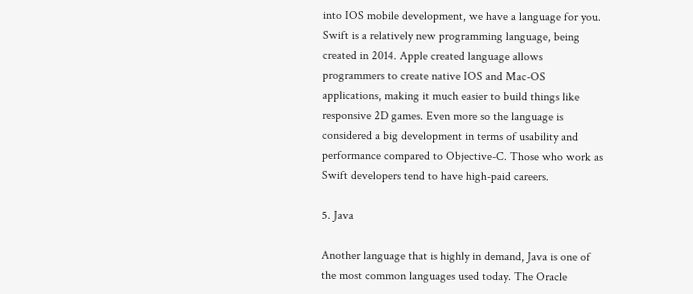into IOS mobile development, we have a language for you. Swift is a relatively new programming language, being created in 2014. Apple created language allows programmers to create native IOS and Mac-OS applications, making it much easier to build things like responsive 2D games. Even more so the language is considered a big development in terms of usability and performance compared to Objective-C. Those who work as Swift developers tend to have high-paid careers.

5. Java

Another language that is highly in demand, Java is one of the most common languages used today. The Oracle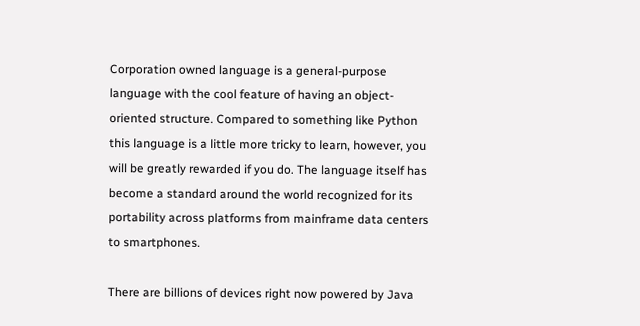Corporation owned language is a general-purpose language with the cool feature of having an object-oriented structure. Compared to something like Python this language is a little more tricky to learn, however, you will be greatly rewarded if you do. The language itself has become a standard around the world recognized for its portability across platforms from mainframe data centers to smartphones.

There are billions of devices right now powered by Java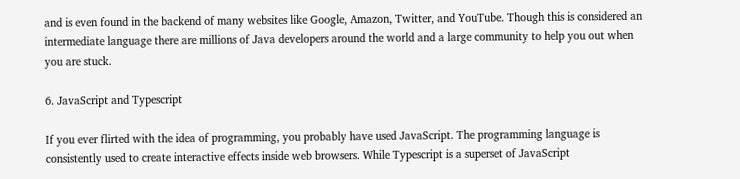and is even found in the backend of many websites like Google, Amazon, Twitter, and YouTube. Though this is considered an intermediate language there are millions of Java developers around the world and a large community to help you out when you are stuck.

6. JavaScript and Typescript

If you ever flirted with the idea of programming, you probably have used JavaScript. The programming language is consistently used to create interactive effects inside web browsers. While Typescript is a superset of JavaScript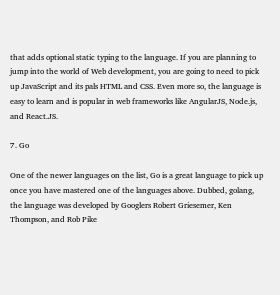that adds optional static typing to the language. If you are planning to jump into the world of Web development, you are going to need to pick up JavaScript and its pals HTML and CSS. Even more so, the language is easy to learn and is popular in web frameworks like AngularJS, Node.js, and React.JS.

7. Go

One of the newer languages on the list, Go is a great language to pick up once you have mastered one of the languages above. Dubbed, golang, the language was developed by Googlers Robert Griesemer, Ken Thompson, and Rob Pike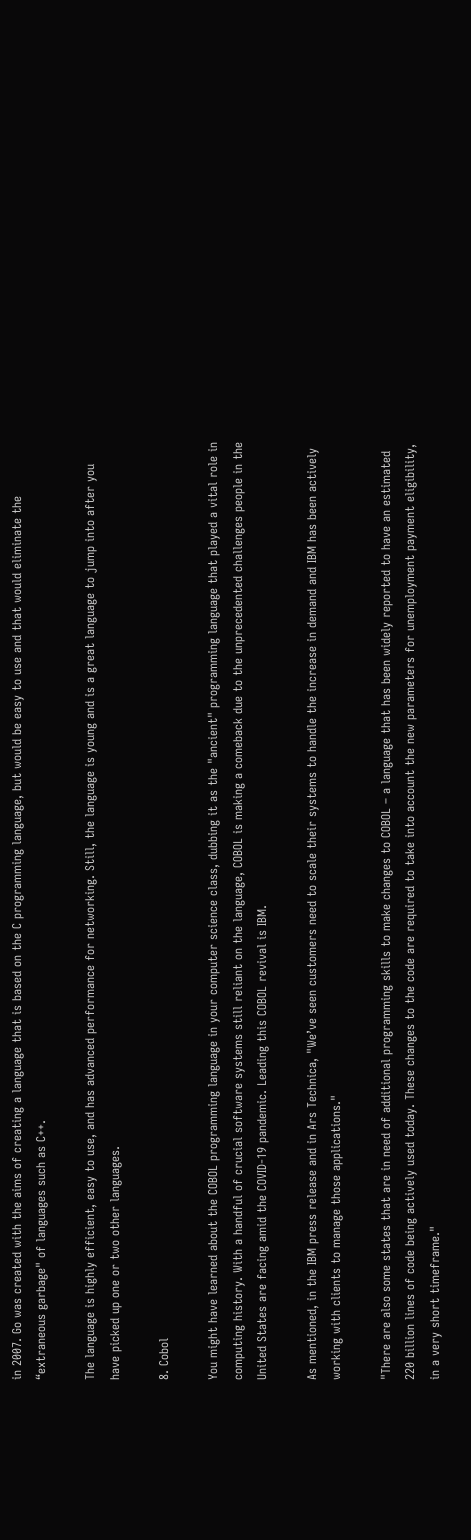in 2007. Go was created with the aims of creating a language that is based on the C programming language, but would be easy to use and that would eliminate the “extraneous garbage" of languages such as C++.

The language is highly efficient, easy to use, and has advanced performance for networking. Still, the language is young and is a great language to jump into after you have picked up one or two other languages.

8. Cobol

You might have learned about the COBOL programming language in your computer science class, dubbing it as the "ancient" programming language that played a vital role in computing history. With a handful of crucial software systems still reliant on the language, COBOL is making a comeback due to the unprecedented challenges people in the United States are facing amid the COVID-19 pandemic. Leading this COBOL revival is IBM.

As mentioned, in the IBM press release and in Ars Technica, "We’ve seen customers need to scale their systems to handle the increase in demand and IBM has been actively working with clients to manage those applications."

"There are also some states that are in need of additional programming skills to make changes to COBOL – a language that has been widely reported to have an estimated 220 billion lines of code being actively used today. These changes to the code are required to take into account the new parameters for unemployment payment eligibility, in a very short timeframe."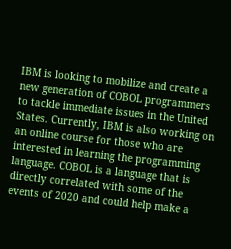IBM is looking to mobilize and create a new generation of COBOL programmers to tackle immediate issues in the United States. Currently, IBM is also working on an online course for those who are interested in learning the programming language. COBOL is a language that is directly correlated with some of the events of 2020 and could help make a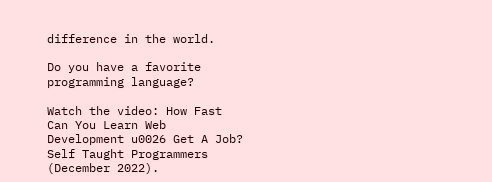difference in the world.

Do you have a favorite programming language?

Watch the video: How Fast Can You Learn Web Development u0026 Get A Job? Self Taught Programmers (December 2022).